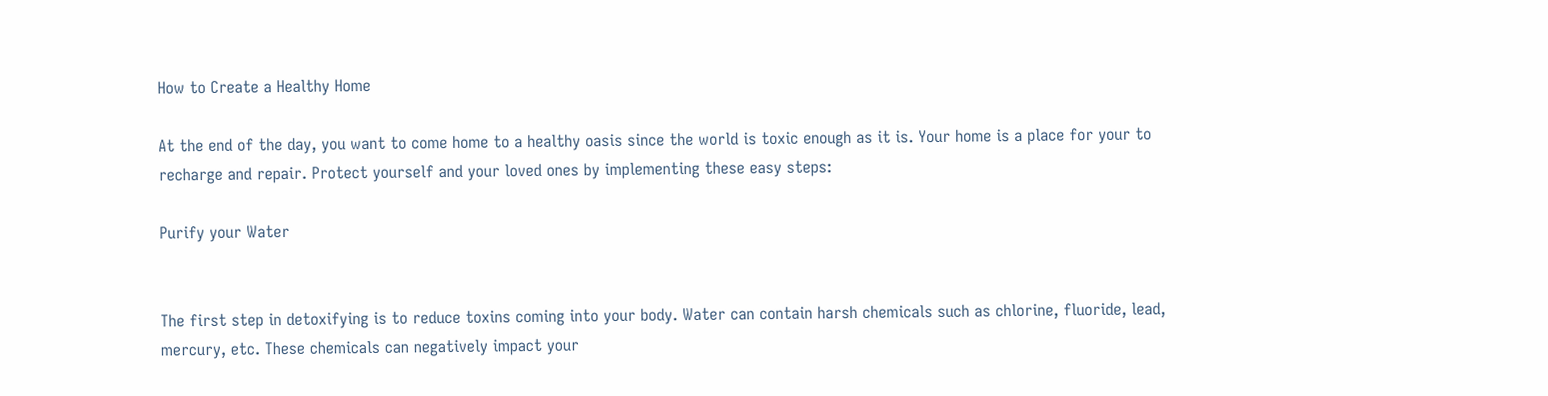How to Create a Healthy Home

At the end of the day, you want to come home to a healthy oasis since the world is toxic enough as it is. Your home is a place for your to recharge and repair. Protect yourself and your loved ones by implementing these easy steps:

Purify your Water


The first step in detoxifying is to reduce toxins coming into your body. Water can contain harsh chemicals such as chlorine, fluoride, lead, mercury, etc. These chemicals can negatively impact your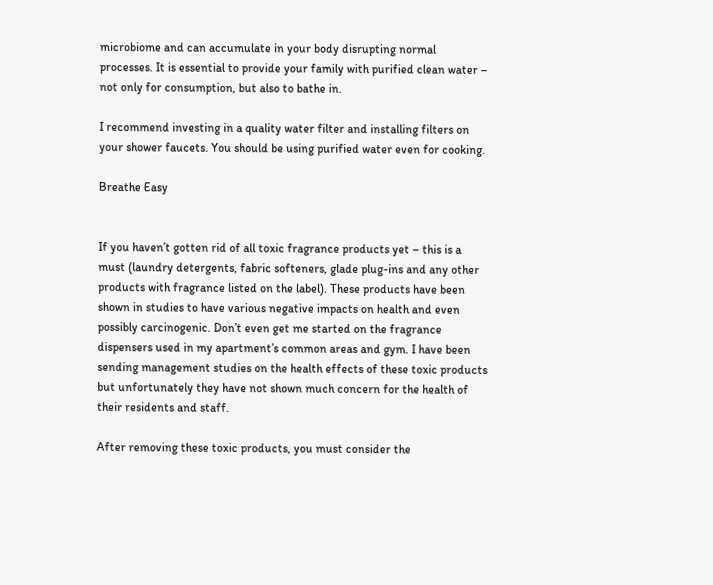microbiome and can accumulate in your body disrupting normal processes. It is essential to provide your family with purified clean water – not only for consumption, but also to bathe in.

I recommend investing in a quality water filter and installing filters on your shower faucets. You should be using purified water even for cooking.

Breathe Easy


If you haven’t gotten rid of all toxic fragrance products yet – this is a must (laundry detergents, fabric softeners, glade plug-ins and any other products with fragrance listed on the label). These products have been shown in studies to have various negative impacts on health and even possibly carcinogenic. Don’t even get me started on the fragrance dispensers used in my apartment’s common areas and gym. I have been sending management studies on the health effects of these toxic products but unfortunately they have not shown much concern for the health of their residents and staff.

After removing these toxic products, you must consider the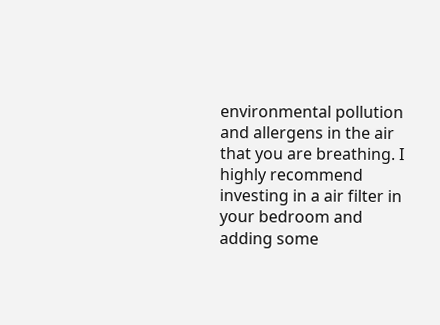environmental pollution and allergens in the air that you are breathing. I highly recommend investing in a air filter in your bedroom and adding some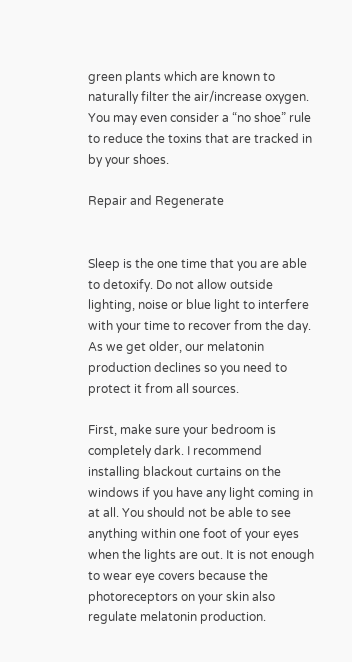green plants which are known to naturally filter the air/increase oxygen. You may even consider a “no shoe” rule to reduce the toxins that are tracked in by your shoes.

Repair and Regenerate


Sleep is the one time that you are able to detoxify. Do not allow outside lighting, noise or blue light to interfere with your time to recover from the day. As we get older, our melatonin production declines so you need to protect it from all sources.

First, make sure your bedroom is completely dark. I recommend installing blackout curtains on the windows if you have any light coming in at all. You should not be able to see anything within one foot of your eyes when the lights are out. It is not enough to wear eye covers because the photoreceptors on your skin also regulate melatonin production.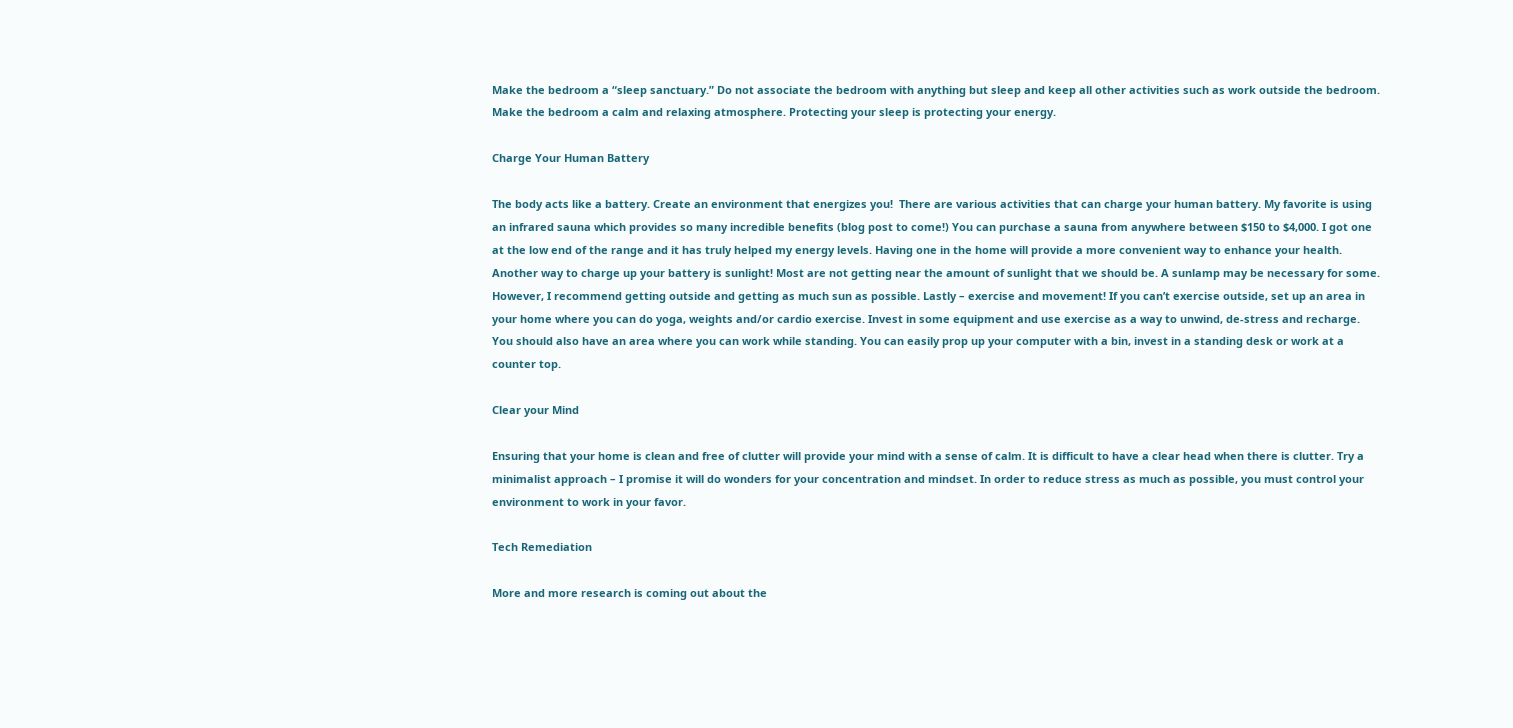Make the bedroom a “sleep sanctuary.” Do not associate the bedroom with anything but sleep and keep all other activities such as work outside the bedroom. Make the bedroom a calm and relaxing atmosphere. Protecting your sleep is protecting your energy.

Charge Your Human Battery

The body acts like a battery. Create an environment that energizes you!  There are various activities that can charge your human battery. My favorite is using an infrared sauna which provides so many incredible benefits (blog post to come!) You can purchase a sauna from anywhere between $150 to $4,000. I got one at the low end of the range and it has truly helped my energy levels. Having one in the home will provide a more convenient way to enhance your health. Another way to charge up your battery is sunlight! Most are not getting near the amount of sunlight that we should be. A sunlamp may be necessary for some. However, I recommend getting outside and getting as much sun as possible. Lastly – exercise and movement! If you can’t exercise outside, set up an area in your home where you can do yoga, weights and/or cardio exercise. Invest in some equipment and use exercise as a way to unwind, de-stress and recharge. You should also have an area where you can work while standing. You can easily prop up your computer with a bin, invest in a standing desk or work at a counter top.

Clear your Mind

Ensuring that your home is clean and free of clutter will provide your mind with a sense of calm. It is difficult to have a clear head when there is clutter. Try a minimalist approach – I promise it will do wonders for your concentration and mindset. In order to reduce stress as much as possible, you must control your environment to work in your favor.

Tech Remediation

More and more research is coming out about the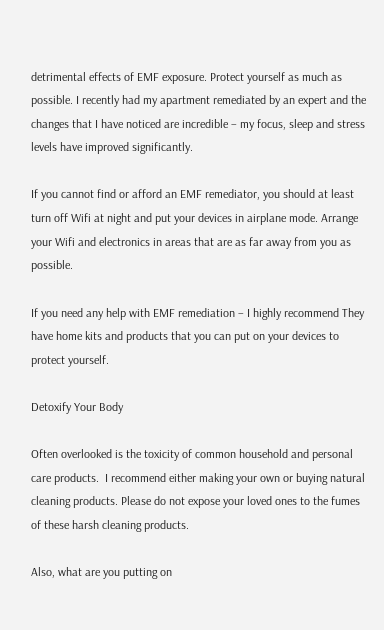detrimental effects of EMF exposure. Protect yourself as much as possible. I recently had my apartment remediated by an expert and the changes that I have noticed are incredible – my focus, sleep and stress levels have improved significantly.

If you cannot find or afford an EMF remediator, you should at least turn off Wifi at night and put your devices in airplane mode. Arrange your Wifi and electronics in areas that are as far away from you as possible.

If you need any help with EMF remediation – I highly recommend They have home kits and products that you can put on your devices to protect yourself.

Detoxify Your Body

Often overlooked is the toxicity of common household and personal care products.  I recommend either making your own or buying natural cleaning products. Please do not expose your loved ones to the fumes of these harsh cleaning products.

Also, what are you putting on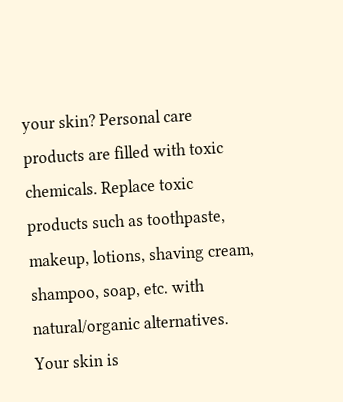your skin? Personal care products are filled with toxic chemicals. Replace toxic products such as toothpaste, makeup, lotions, shaving cream, shampoo, soap, etc. with natural/organic alternatives. Your skin is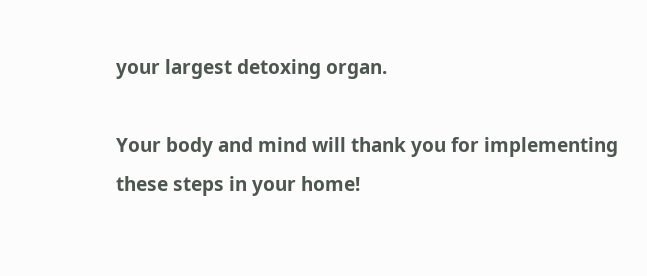your largest detoxing organ.

Your body and mind will thank you for implementing these steps in your home!